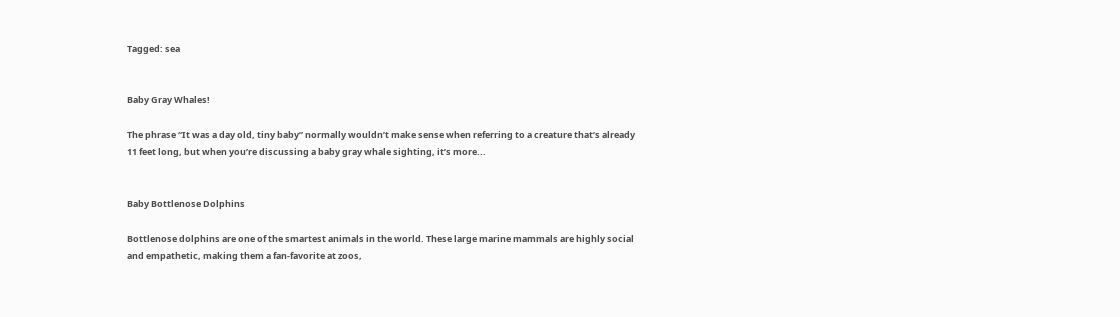Tagged: sea


Baby Gray Whales!

The phrase “It was a day old, tiny baby” normally wouldn’t make sense when referring to a creature that’s already 11 feet long, but when you’re discussing a baby gray whale sighting, it’s more...


Baby Bottlenose Dolphins

Bottlenose dolphins are one of the smartest animals in the world. These large marine mammals are highly social and empathetic, making them a fan-favorite at zoos,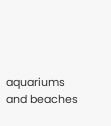aquariums and beaches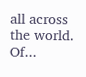all across the world. Of...